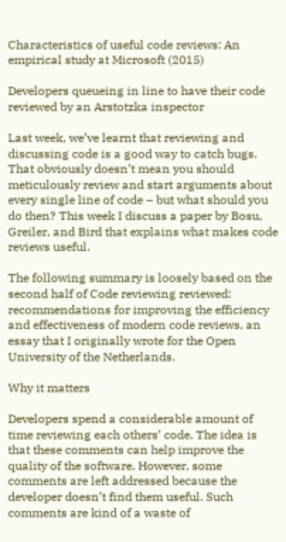Characteristics of useful code reviews: An empirical study at Microsoft (2015)

Developers queueing in line to have their code reviewed by an Arstotzka inspector

Last week, we’ve learnt that reviewing and discussing code is a good way to catch bugs. That obviously doesn’t mean you should meticulously review and start arguments about every single line of code – but what should you do then? This week I discuss a paper by Bosu, Greiler, and Bird that explains what makes code reviews useful.

The following summary is loosely based on the second half of Code reviewing reviewed: recommendations for improving the efficiency and effectiveness of modern code reviews, an essay that I originally wrote for the Open University of the Netherlands.

Why it matters

Developers spend a considerable amount of time reviewing each others’ code. The idea is that these comments can help improve the quality of the software. However, some comments are left addressed because the developer doesn’t find them useful. Such comments are kind of a waste of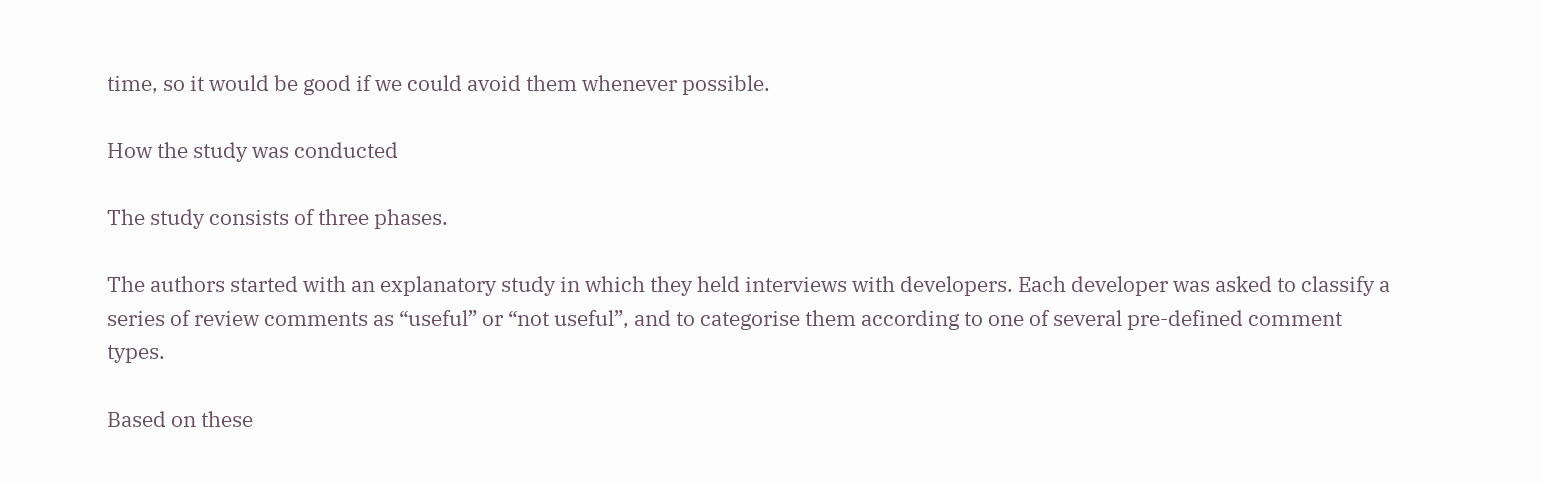time, so it would be good if we could avoid them whenever possible.

How the study was conducted

The study consists of three phases.

The authors started with an explanatory study in which they held interviews with developers. Each developer was asked to classify a series of review comments as “useful” or “not useful”, and to categorise them according to one of several pre-defined comment types.

Based on these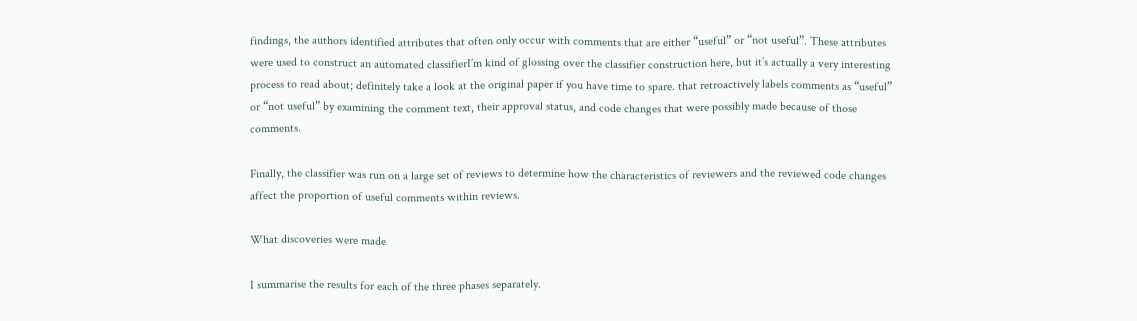findings, the authors identified attributes that often only occur with comments that are either “useful” or “not useful”. These attributes were used to construct an automated classifierI’m kind of glossing over the classifier construction here, but it’s actually a very interesting process to read about; definitely take a look at the original paper if you have time to spare. that retroactively labels comments as “useful” or “not useful” by examining the comment text, their approval status, and code changes that were possibly made because of those comments.

Finally, the classifier was run on a large set of reviews to determine how the characteristics of reviewers and the reviewed code changes affect the proportion of useful comments within reviews.

What discoveries were made

I summarise the results for each of the three phases separately.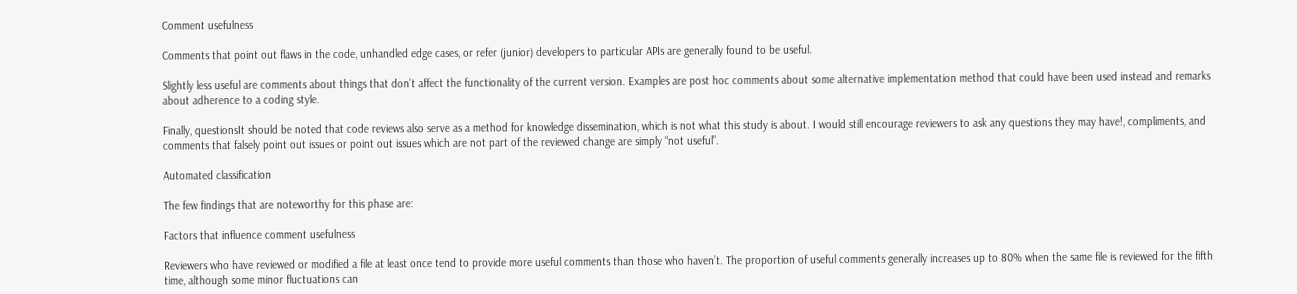Comment usefulness

Comments that point out flaws in the code, unhandled edge cases, or refer (junior) developers to particular APIs are generally found to be useful.

Slightly less useful are comments about things that don’t affect the functionality of the current version. Examples are post hoc comments about some alternative implementation method that could have been used instead and remarks about adherence to a coding style.

Finally, questionsIt should be noted that code reviews also serve as a method for knowledge dissemination, which is not what this study is about. I would still encourage reviewers to ask any questions they may have!, compliments, and comments that falsely point out issues or point out issues which are not part of the reviewed change are simply “not useful”.

Automated classification

The few findings that are noteworthy for this phase are:

Factors that influence comment usefulness

Reviewers who have reviewed or modified a file at least once tend to provide more useful comments than those who haven’t. The proportion of useful comments generally increases up to 80% when the same file is reviewed for the fifth time, although some minor fluctuations can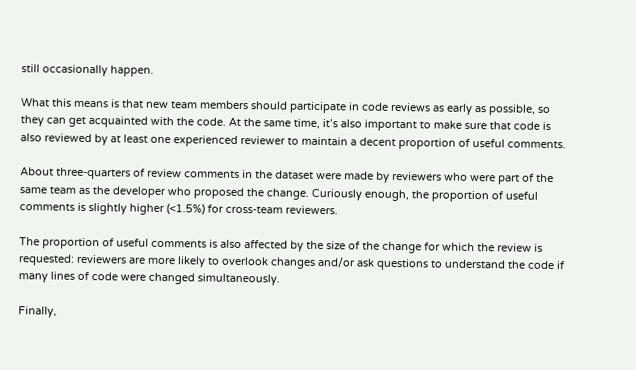still occasionally happen.

What this means is that new team members should participate in code reviews as early as possible, so they can get acquainted with the code. At the same time, it’s also important to make sure that code is also reviewed by at least one experienced reviewer to maintain a decent proportion of useful comments.

About three-quarters of review comments in the dataset were made by reviewers who were part of the same team as the developer who proposed the change. Curiously enough, the proportion of useful comments is slightly higher (<1.5%) for cross-team reviewers.

The proportion of useful comments is also affected by the size of the change for which the review is requested: reviewers are more likely to overlook changes and/or ask questions to understand the code if many lines of code were changed simultaneously.

Finally,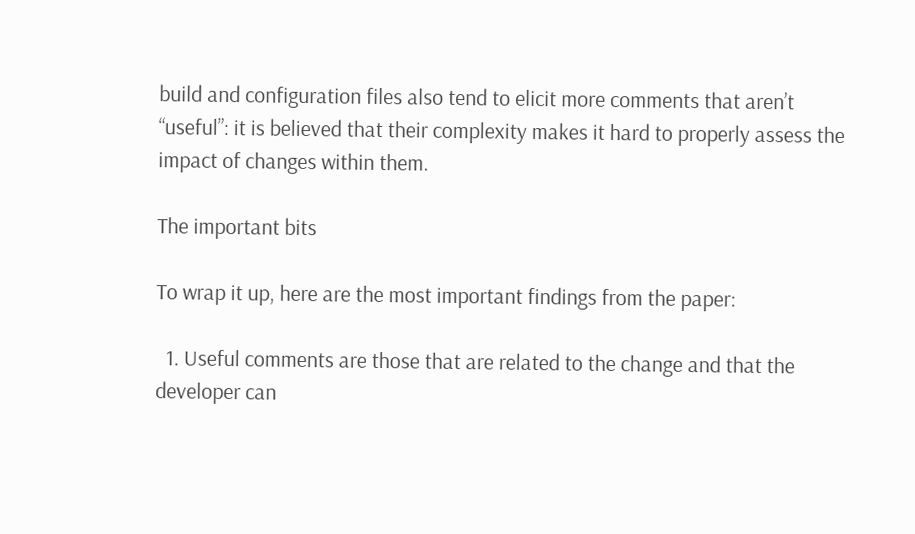build and configuration files also tend to elicit more comments that aren’t “useful”: it is believed that their complexity makes it hard to properly assess the impact of changes within them.

The important bits

To wrap it up, here are the most important findings from the paper:

  1. Useful comments are those that are related to the change and that the developer can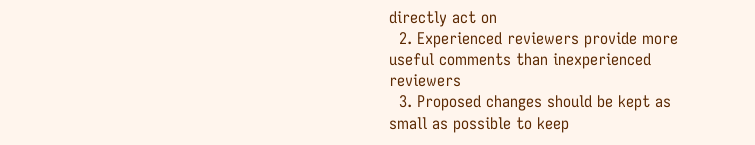directly act on
  2. Experienced reviewers provide more useful comments than inexperienced reviewers
  3. Proposed changes should be kept as small as possible to keep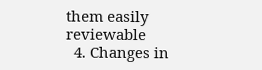them easily reviewable
  4. Changes in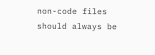non-code files should always be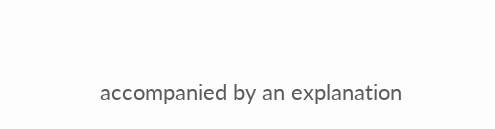accompanied by an explanation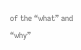of the “what” and “why”